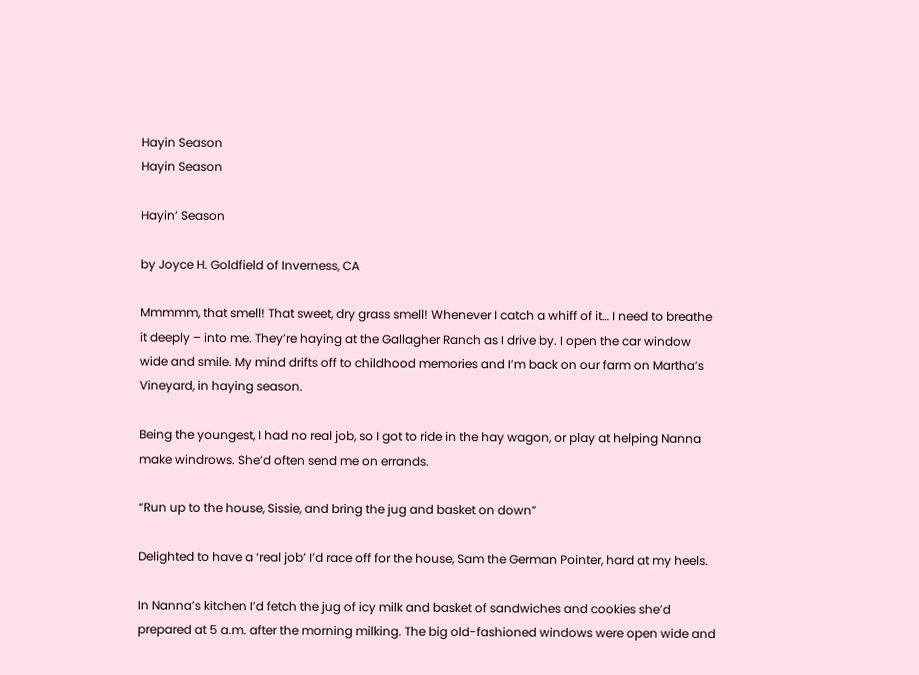Hayin Season
Hayin Season

Hayin’ Season

by Joyce H. Goldfield of Inverness, CA

Mmmmm, that smell! That sweet, dry grass smell! Whenever I catch a whiff of it… I need to breathe it deeply – into me. They’re haying at the Gallagher Ranch as I drive by. I open the car window wide and smile. My mind drifts off to childhood memories and I’m back on our farm on Martha’s Vineyard, in haying season.

Being the youngest, I had no real job, so I got to ride in the hay wagon, or play at helping Nanna make windrows. She’d often send me on errands.

“Run up to the house, Sissie, and bring the jug and basket on down”

Delighted to have a ‘real job’ I’d race off for the house, Sam the German Pointer, hard at my heels.

In Nanna’s kitchen I’d fetch the jug of icy milk and basket of sandwiches and cookies she’d prepared at 5 a.m. after the morning milking. The big old-fashioned windows were open wide and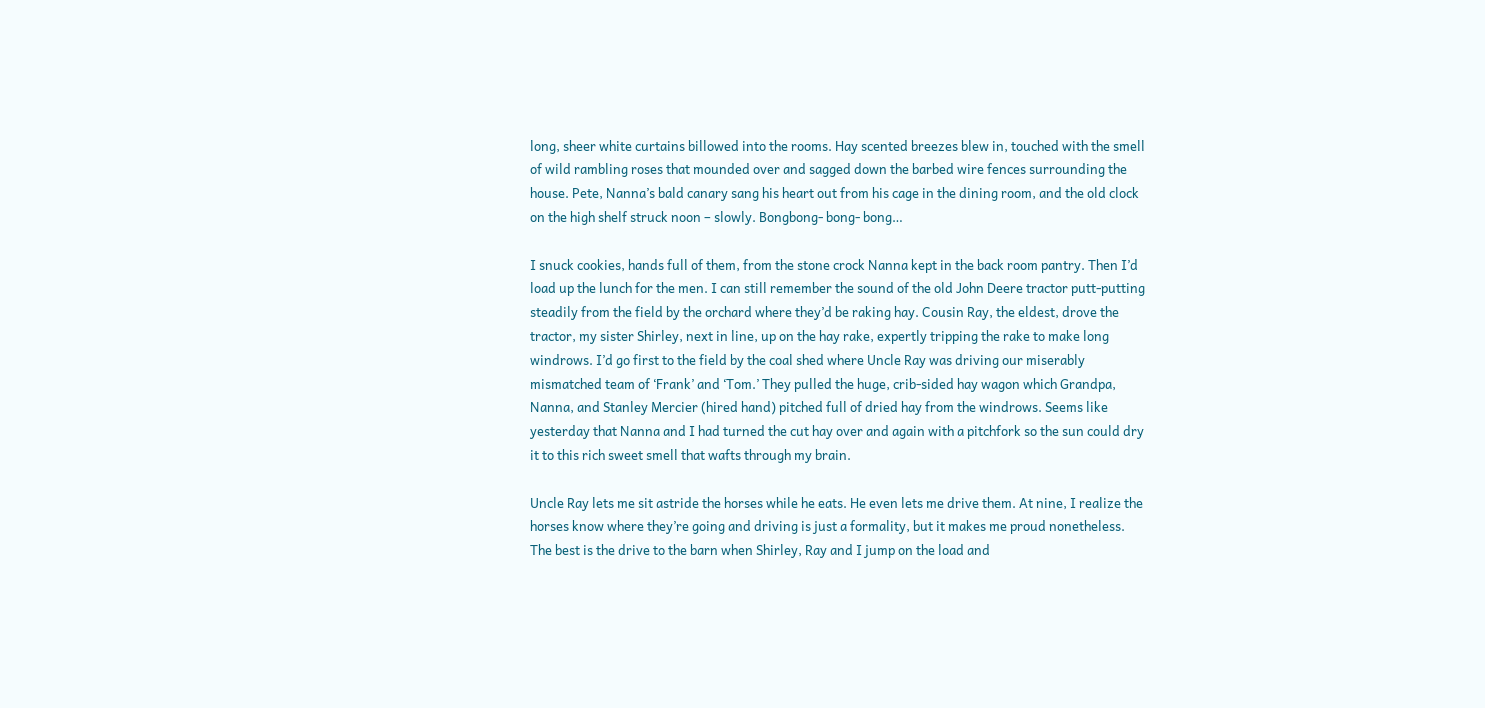long, sheer white curtains billowed into the rooms. Hay scented breezes blew in, touched with the smell of wild rambling roses that mounded over and sagged down the barbed wire fences surrounding the house. Pete, Nanna’s bald canary sang his heart out from his cage in the dining room, and the old clock on the high shelf struck noon – slowly. Bongbong- bong- bong…

I snuck cookies, hands full of them, from the stone crock Nanna kept in the back room pantry. Then I’d load up the lunch for the men. I can still remember the sound of the old John Deere tractor putt-putting steadily from the field by the orchard where they’d be raking hay. Cousin Ray, the eldest, drove the tractor, my sister Shirley, next in line, up on the hay rake, expertly tripping the rake to make long windrows. I’d go first to the field by the coal shed where Uncle Ray was driving our miserably mismatched team of ‘Frank’ and ‘Tom.’ They pulled the huge, crib-sided hay wagon which Grandpa, Nanna, and Stanley Mercier (hired hand) pitched full of dried hay from the windrows. Seems like yesterday that Nanna and I had turned the cut hay over and again with a pitchfork so the sun could dry it to this rich sweet smell that wafts through my brain.

Uncle Ray lets me sit astride the horses while he eats. He even lets me drive them. At nine, I realize the horses know where they’re going and driving is just a formality, but it makes me proud nonetheless. The best is the drive to the barn when Shirley, Ray and I jump on the load and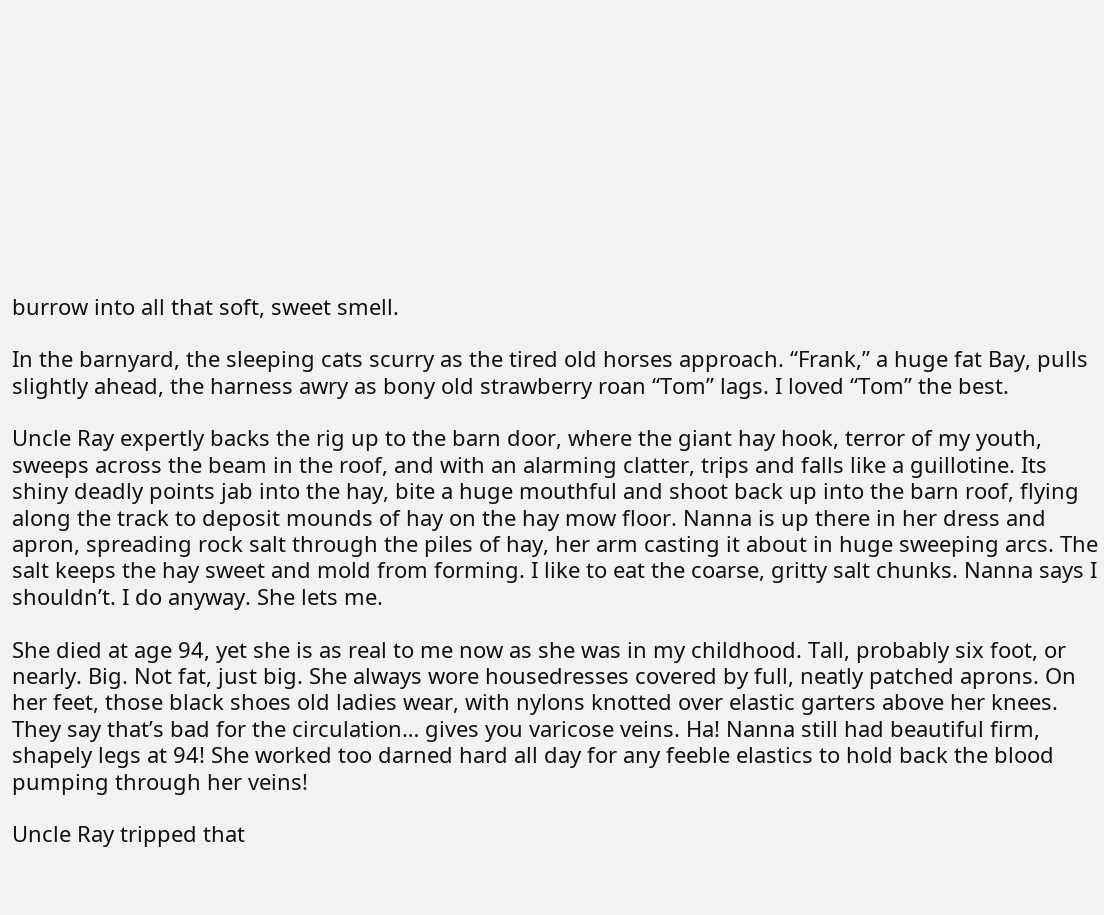burrow into all that soft, sweet smell.

In the barnyard, the sleeping cats scurry as the tired old horses approach. “Frank,” a huge fat Bay, pulls slightly ahead, the harness awry as bony old strawberry roan “Tom” lags. I loved “Tom” the best.

Uncle Ray expertly backs the rig up to the barn door, where the giant hay hook, terror of my youth, sweeps across the beam in the roof, and with an alarming clatter, trips and falls like a guillotine. Its shiny deadly points jab into the hay, bite a huge mouthful and shoot back up into the barn roof, flying along the track to deposit mounds of hay on the hay mow floor. Nanna is up there in her dress and apron, spreading rock salt through the piles of hay, her arm casting it about in huge sweeping arcs. The salt keeps the hay sweet and mold from forming. I like to eat the coarse, gritty salt chunks. Nanna says I shouldn’t. I do anyway. She lets me.

She died at age 94, yet she is as real to me now as she was in my childhood. Tall, probably six foot, or nearly. Big. Not fat, just big. She always wore housedresses covered by full, neatly patched aprons. On her feet, those black shoes old ladies wear, with nylons knotted over elastic garters above her knees. They say that’s bad for the circulation… gives you varicose veins. Ha! Nanna still had beautiful firm, shapely legs at 94! She worked too darned hard all day for any feeble elastics to hold back the blood pumping through her veins!

Uncle Ray tripped that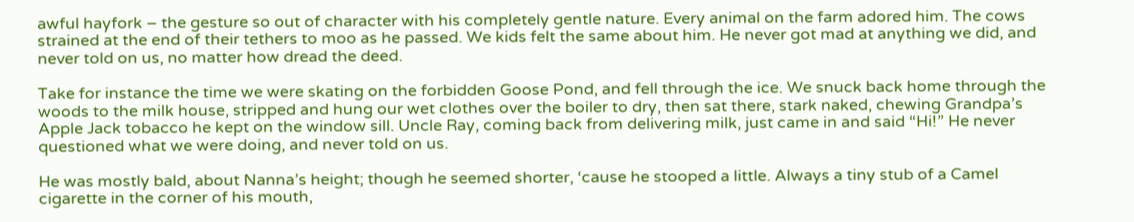awful hayfork – the gesture so out of character with his completely gentle nature. Every animal on the farm adored him. The cows strained at the end of their tethers to moo as he passed. We kids felt the same about him. He never got mad at anything we did, and never told on us, no matter how dread the deed.

Take for instance the time we were skating on the forbidden Goose Pond, and fell through the ice. We snuck back home through the woods to the milk house, stripped and hung our wet clothes over the boiler to dry, then sat there, stark naked, chewing Grandpa’s Apple Jack tobacco he kept on the window sill. Uncle Ray, coming back from delivering milk, just came in and said “Hi!” He never questioned what we were doing, and never told on us.

He was mostly bald, about Nanna’s height; though he seemed shorter, ‘cause he stooped a little. Always a tiny stub of a Camel cigarette in the corner of his mouth,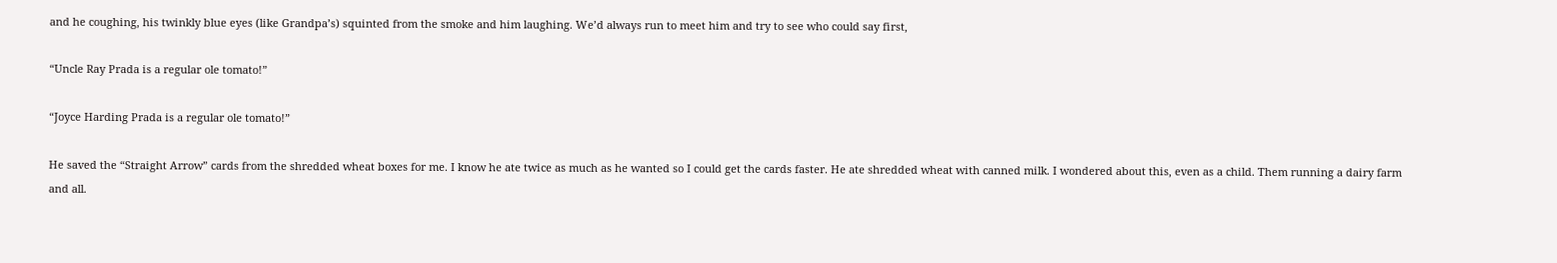and he coughing, his twinkly blue eyes (like Grandpa’s) squinted from the smoke and him laughing. We’d always run to meet him and try to see who could say first,

“Uncle Ray Prada is a regular ole tomato!”

“Joyce Harding Prada is a regular ole tomato!”

He saved the “Straight Arrow” cards from the shredded wheat boxes for me. I know he ate twice as much as he wanted so I could get the cards faster. He ate shredded wheat with canned milk. I wondered about this, even as a child. Them running a dairy farm and all.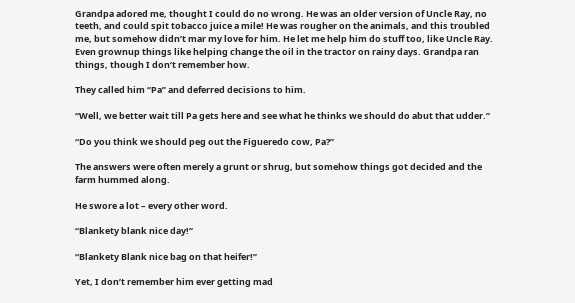Grandpa adored me, thought I could do no wrong. He was an older version of Uncle Ray, no teeth, and could spit tobacco juice a mile! He was rougher on the animals, and this troubled me, but somehow didn’t mar my love for him. He let me help him do stuff too, like Uncle Ray. Even grownup things like helping change the oil in the tractor on rainy days. Grandpa ran things, though I don’t remember how.

They called him “Pa” and deferred decisions to him.

“Well, we better wait till Pa gets here and see what he thinks we should do abut that udder.”

“Do you think we should peg out the Figueredo cow, Pa?”

The answers were often merely a grunt or shrug, but somehow things got decided and the farm hummed along.

He swore a lot – every other word.

“Blankety blank nice day!”

“Blankety Blank nice bag on that heifer!”

Yet, I don’t remember him ever getting mad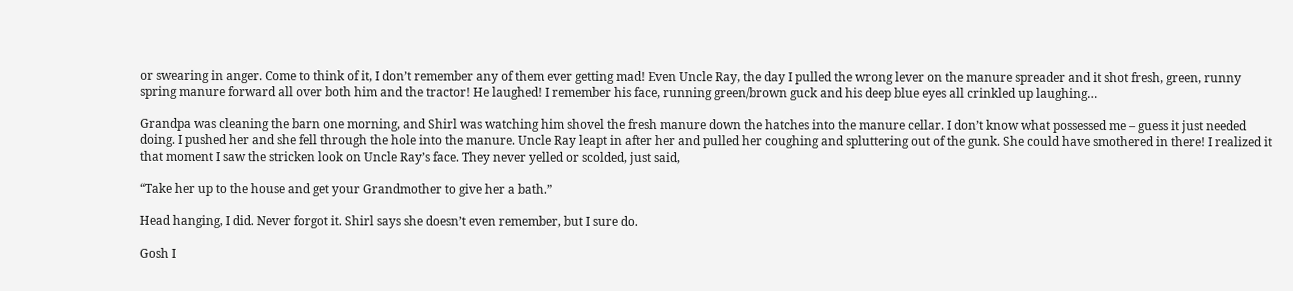or swearing in anger. Come to think of it, I don’t remember any of them ever getting mad! Even Uncle Ray, the day I pulled the wrong lever on the manure spreader and it shot fresh, green, runny spring manure forward all over both him and the tractor! He laughed! I remember his face, running green/brown guck and his deep blue eyes all crinkled up laughing…

Grandpa was cleaning the barn one morning, and Shirl was watching him shovel the fresh manure down the hatches into the manure cellar. I don’t know what possessed me – guess it just needed doing. I pushed her and she fell through the hole into the manure. Uncle Ray leapt in after her and pulled her coughing and spluttering out of the gunk. She could have smothered in there! I realized it that moment I saw the stricken look on Uncle Ray’s face. They never yelled or scolded, just said,

“Take her up to the house and get your Grandmother to give her a bath.”

Head hanging, I did. Never forgot it. Shirl says she doesn’t even remember, but I sure do.

Gosh I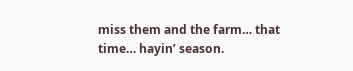miss them and the farm… that time… hayin’ season.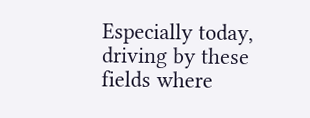Especially today, driving by these fields where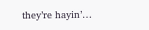they’re hayin’…